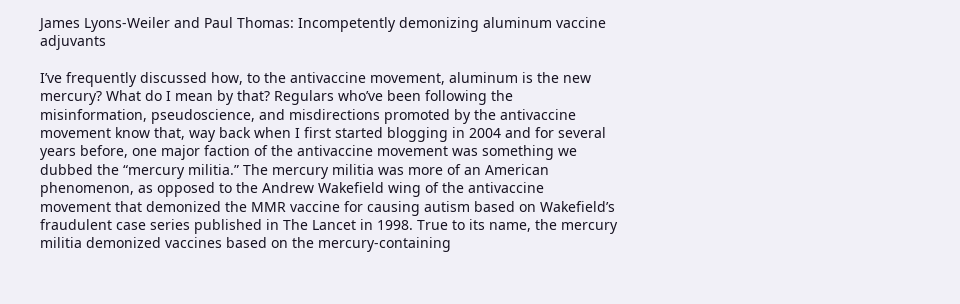James Lyons-Weiler and Paul Thomas: Incompetently demonizing aluminum vaccine adjuvants

I’ve frequently discussed how, to the antivaccine movement, aluminum is the new mercury? What do I mean by that? Regulars who’ve been following the misinformation, pseudoscience, and misdirections promoted by the antivaccine movement know that, way back when I first started blogging in 2004 and for several years before, one major faction of the antivaccine movement was something we dubbed the “mercury militia.” The mercury militia was more of an American phenomenon, as opposed to the Andrew Wakefield wing of the antivaccine movement that demonized the MMR vaccine for causing autism based on Wakefield’s fraudulent case series published in The Lancet in 1998. True to its name, the mercury militia demonized vaccines based on the mercury-containing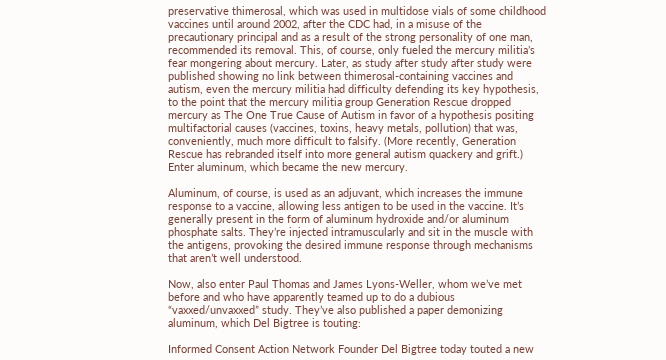preservative thimerosal, which was used in multidose vials of some childhood vaccines until around 2002, after the CDC had, in a misuse of the precautionary principal and as a result of the strong personality of one man, recommended its removal. This, of course, only fueled the mercury militia’s fear mongering about mercury. Later, as study after study after study were published showing no link between thimerosal-containing vaccines and autism, even the mercury militia had difficulty defending its key hypothesis, to the point that the mercury militia group Generation Rescue dropped mercury as The One True Cause of Autism in favor of a hypothesis positing multifactorial causes (vaccines, toxins, heavy metals, pollution) that was, conveniently, much more difficult to falsify. (More recently, Generation Rescue has rebranded itself into more general autism quackery and grift.) Enter aluminum, which became the new mercury.

Aluminum, of course, is used as an adjuvant, which increases the immune response to a vaccine, allowing less antigen to be used in the vaccine. It’s generally present in the form of aluminum hydroxide and/or aluminum phosphate salts. They’re injected intramuscularly and sit in the muscle with the antigens, provoking the desired immune response through mechanisms that aren’t well understood.

Now, also enter Paul Thomas and James Lyons-Weller, whom we’ve met before and who have apparently teamed up to do a dubious “vaxxed/unvaxxed” study. They’ve also published a paper demonizing aluminum, which Del Bigtree is touting:

Informed Consent Action Network Founder Del Bigtree today touted a new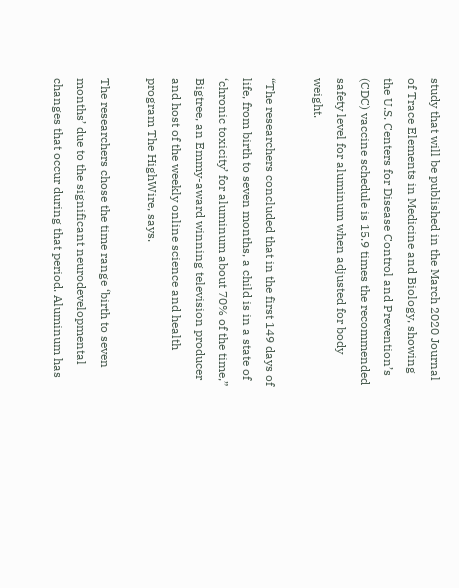study that will be published in the March 2020 Journal of Trace Elements in Medicine and Biology, showing the U.S. Centers for Disease Control and Prevention’s (CDC) vaccine schedule is 15.9 times the recommended safety level for aluminum when adjusted for body weight.

“The researchers concluded that in the first 149 days of life, from birth to seven months, a child is in a state of ‘chronic toxicity’ for aluminum about 70% of the time,” Bigtree, an Emmy-award winning television producer and host of the weekly online science and health program The HighWire, says.

The researchers chose the time range ‘birth to seven months’ due to the significant neurodevelopmental changes that occur during that period. Aluminum has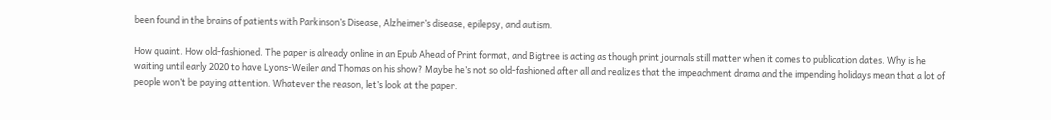been found in the brains of patients with Parkinson’s Disease, Alzheimer’s disease, epilepsy, and autism.

How quaint. How old-fashioned. The paper is already online in an Epub Ahead of Print format, and Bigtree is acting as though print journals still matter when it comes to publication dates. Why is he waiting until early 2020 to have Lyons-Weiler and Thomas on his show? Maybe he’s not so old-fashioned after all and realizes that the impeachment drama and the impending holidays mean that a lot of people won’t be paying attention. Whatever the reason, let’s look at the paper.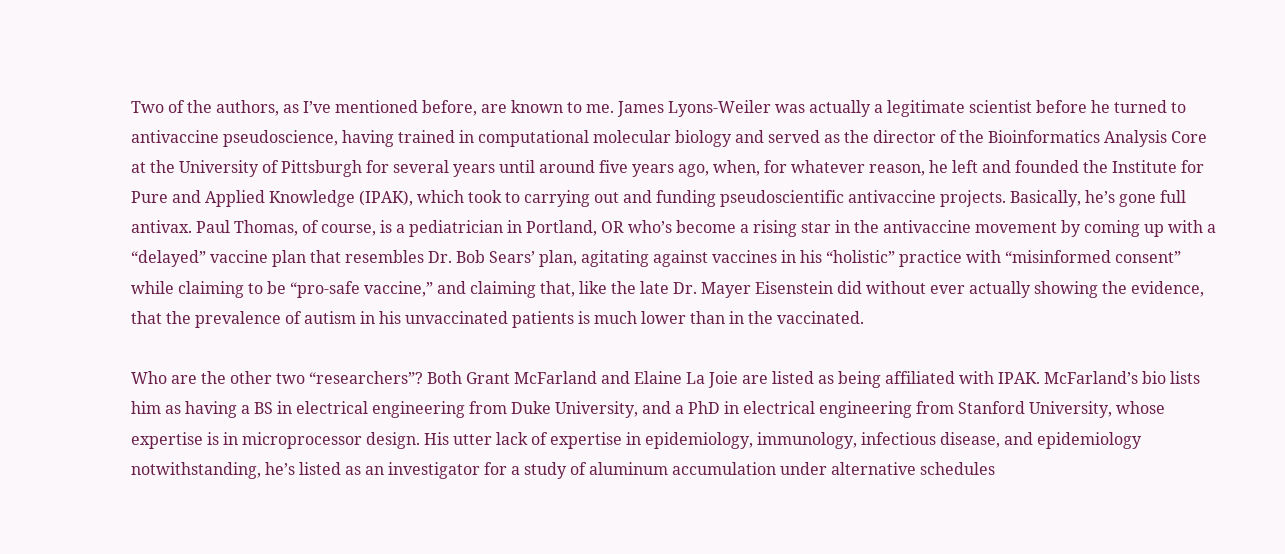Two of the authors, as I’ve mentioned before, are known to me. James Lyons-Weiler was actually a legitimate scientist before he turned to antivaccine pseudoscience, having trained in computational molecular biology and served as the director of the Bioinformatics Analysis Core at the University of Pittsburgh for several years until around five years ago, when, for whatever reason, he left and founded the Institute for Pure and Applied Knowledge (IPAK), which took to carrying out and funding pseudoscientific antivaccine projects. Basically, he’s gone full antivax. Paul Thomas, of course, is a pediatrician in Portland, OR who’s become a rising star in the antivaccine movement by coming up with a “delayed” vaccine plan that resembles Dr. Bob Sears’ plan, agitating against vaccines in his “holistic” practice with “misinformed consent” while claiming to be “pro-safe vaccine,” and claiming that, like the late Dr. Mayer Eisenstein did without ever actually showing the evidence, that the prevalence of autism in his unvaccinated patients is much lower than in the vaccinated.

Who are the other two “researchers”? Both Grant McFarland and Elaine La Joie are listed as being affiliated with IPAK. McFarland’s bio lists him as having a BS in electrical engineering from Duke University, and a PhD in electrical engineering from Stanford University, whose expertise is in microprocessor design. His utter lack of expertise in epidemiology, immunology, infectious disease, and epidemiology notwithstanding, he’s listed as an investigator for a study of aluminum accumulation under alternative schedules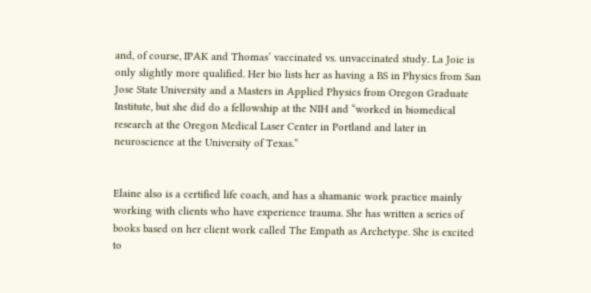and, of course, IPAK and Thomas’ vaccinated vs. unvaccinated study. La Joie is only slightly more qualified. Her bio lists her as having a BS in Physics from San Jose State University and a Masters in Applied Physics from Oregon Graduate Institute, but she did do a fellowship at the NIH and “worked in biomedical research at the Oregon Medical Laser Center in Portland and later in neuroscience at the University of Texas.”


Elaine also is a certified life coach, and has a shamanic work practice mainly working with clients who have experience trauma. She has written a series of books based on her client work called The Empath as Archetype. She is excited to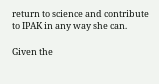return to science and contribute to IPAK in any way she can.

Given the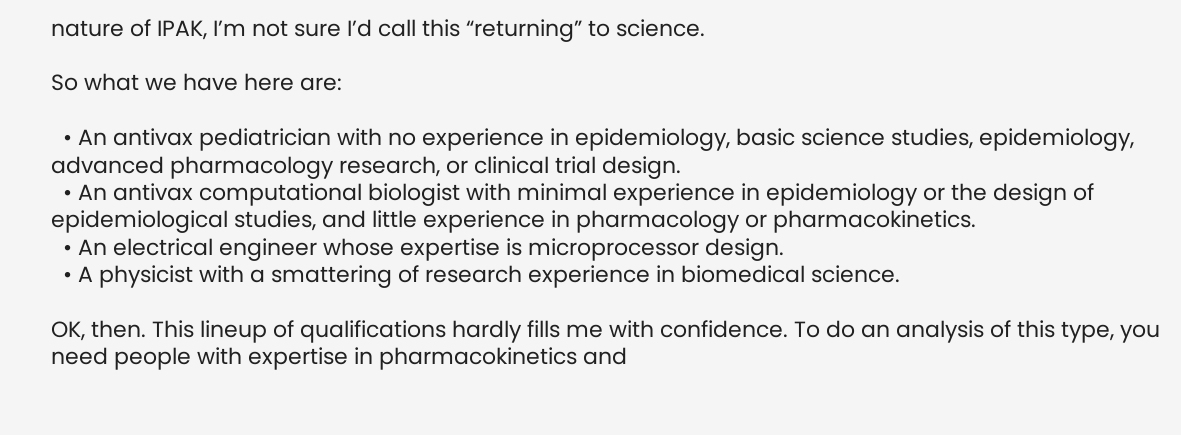nature of IPAK, I’m not sure I’d call this “returning” to science.

So what we have here are:

  • An antivax pediatrician with no experience in epidemiology, basic science studies, epidemiology, advanced pharmacology research, or clinical trial design.
  • An antivax computational biologist with minimal experience in epidemiology or the design of epidemiological studies, and little experience in pharmacology or pharmacokinetics.
  • An electrical engineer whose expertise is microprocessor design.
  • A physicist with a smattering of research experience in biomedical science.

OK, then. This lineup of qualifications hardly fills me with confidence. To do an analysis of this type, you need people with expertise in pharmacokinetics and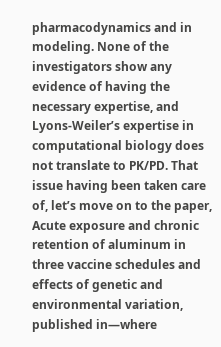pharmacodynamics and in modeling. None of the investigators show any evidence of having the necessary expertise, and Lyons-Weiler’s expertise in computational biology does not translate to PK/PD. That issue having been taken care of, let’s move on to the paper, Acute exposure and chronic retention of aluminum in three vaccine schedules and effects of genetic and environmental variation, published in—where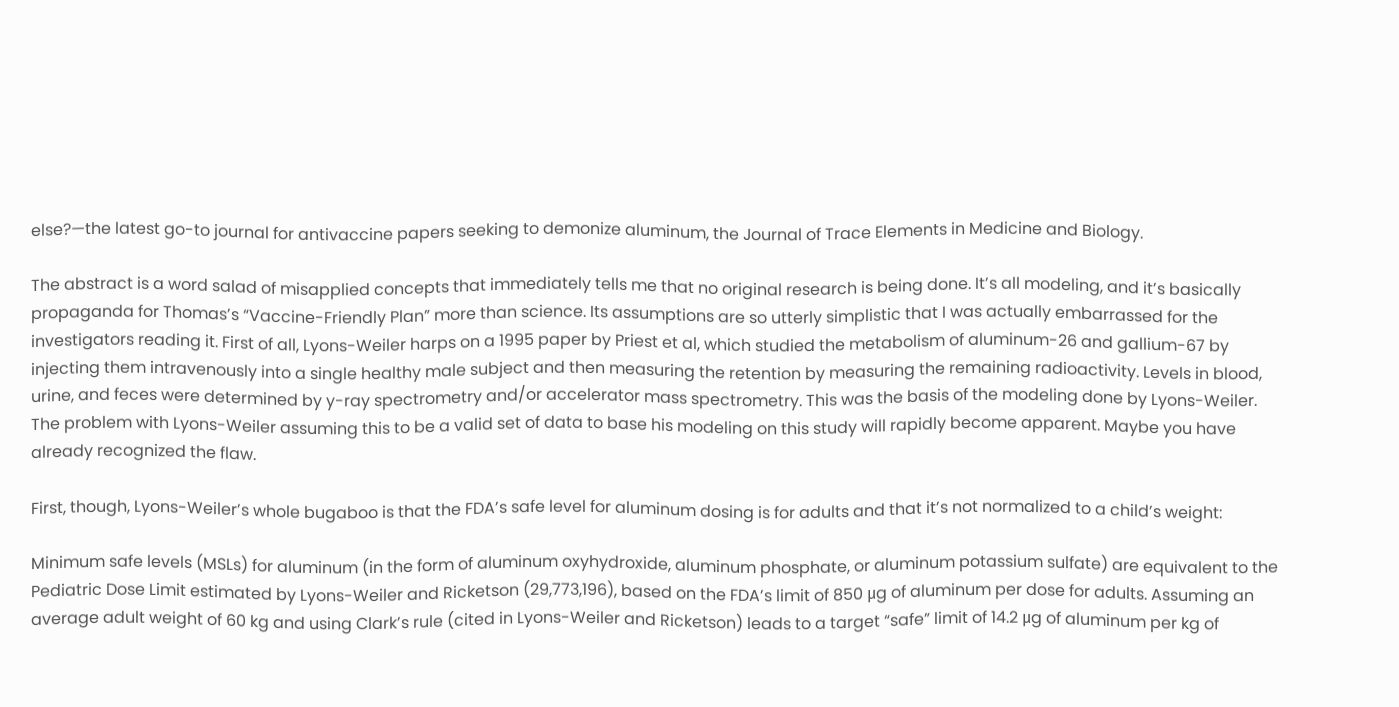else?—the latest go-to journal for antivaccine papers seeking to demonize aluminum, the Journal of Trace Elements in Medicine and Biology.

The abstract is a word salad of misapplied concepts that immediately tells me that no original research is being done. It’s all modeling, and it’s basically propaganda for Thomas’s “Vaccine-Friendly Plan” more than science. Its assumptions are so utterly simplistic that I was actually embarrassed for the investigators reading it. First of all, Lyons-Weiler harps on a 1995 paper by Priest et al, which studied the metabolism of aluminum-26 and gallium-67 by injecting them intravenously into a single healthy male subject and then measuring the retention by measuring the remaining radioactivity. Levels in blood, urine, and feces were determined by y-ray spectrometry and/or accelerator mass spectrometry. This was the basis of the modeling done by Lyons-Weiler. The problem with Lyons-Weiler assuming this to be a valid set of data to base his modeling on this study will rapidly become apparent. Maybe you have already recognized the flaw.

First, though, Lyons-Weiler’s whole bugaboo is that the FDA’s safe level for aluminum dosing is for adults and that it’s not normalized to a child’s weight:

Minimum safe levels (MSLs) for aluminum (in the form of aluminum oxyhydroxide, aluminum phosphate, or aluminum potassium sulfate) are equivalent to the Pediatric Dose Limit estimated by Lyons-Weiler and Ricketson (29,773,196), based on the FDA’s limit of 850 μg of aluminum per dose for adults. Assuming an average adult weight of 60 kg and using Clark’s rule (cited in Lyons-Weiler and Ricketson) leads to a target “safe” limit of 14.2 μg of aluminum per kg of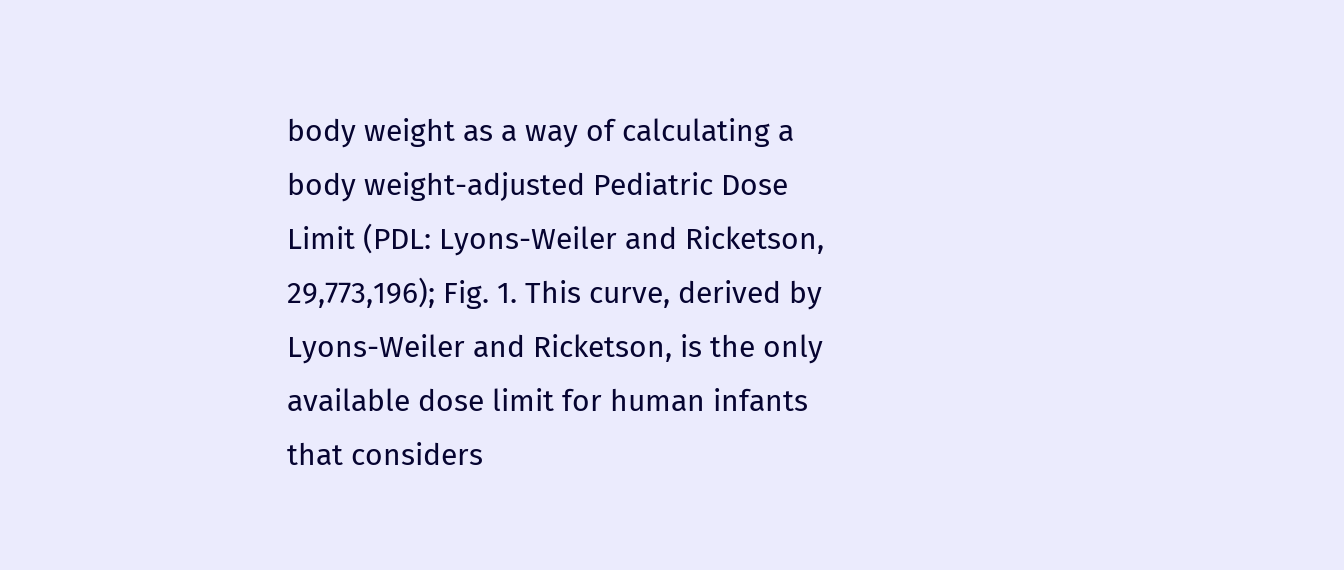body weight as a way of calculating a body weight-adjusted Pediatric Dose Limit (PDL: Lyons-Weiler and Ricketson, 29,773,196); Fig. 1. This curve, derived by Lyons-Weiler and Ricketson, is the only available dose limit for human infants that considers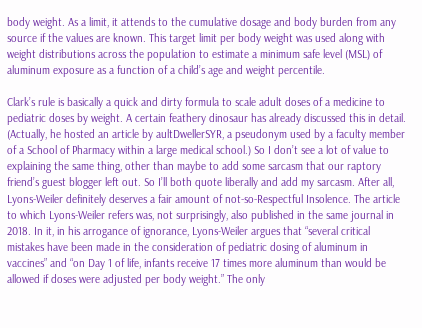body weight. As a limit, it attends to the cumulative dosage and body burden from any source if the values are known. This target limit per body weight was used along with weight distributions across the population to estimate a minimum safe level (MSL) of aluminum exposure as a function of a child’s age and weight percentile.

Clark’s rule is basically a quick and dirty formula to scale adult doses of a medicine to pediatric doses by weight. A certain feathery dinosaur has already discussed this in detail. (Actually, he hosted an article by aultDwellerSYR, a pseudonym used by a faculty member of a School of Pharmacy within a large medical school.) So I don’t see a lot of value to explaining the same thing, other than maybe to add some sarcasm that our raptory friend’s guest blogger left out. So I’ll both quote liberally and add my sarcasm. After all, Lyons-Weiler definitely deserves a fair amount of not-so-Respectful Insolence. The article to which Lyons-Weiler refers was, not surprisingly, also published in the same journal in 2018. In it, in his arrogance of ignorance, Lyons-Weiler argues that “several critical mistakes have been made in the consideration of pediatric dosing of aluminum in vaccines” and “on Day 1 of life, infants receive 17 times more aluminum than would be allowed if doses were adjusted per body weight.” The only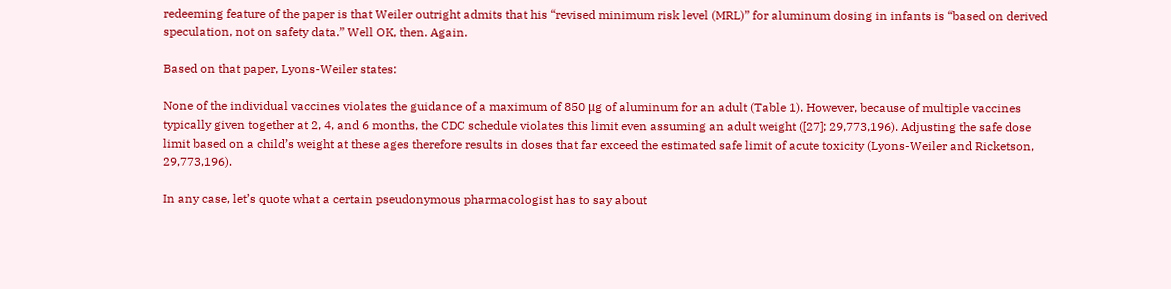redeeming feature of the paper is that Weiler outright admits that his “revised minimum risk level (MRL)” for aluminum dosing in infants is “based on derived speculation, not on safety data.” Well OK, then. Again.

Based on that paper, Lyons-Weiler states:

None of the individual vaccines violates the guidance of a maximum of 850 μg of aluminum for an adult (Table 1). However, because of multiple vaccines typically given together at 2, 4, and 6 months, the CDC schedule violates this limit even assuming an adult weight ([27]; 29,773,196). Adjusting the safe dose limit based on a child’s weight at these ages therefore results in doses that far exceed the estimated safe limit of acute toxicity (Lyons-Weiler and Ricketson, 29,773,196).

In any case, let’s quote what a certain pseudonymous pharmacologist has to say about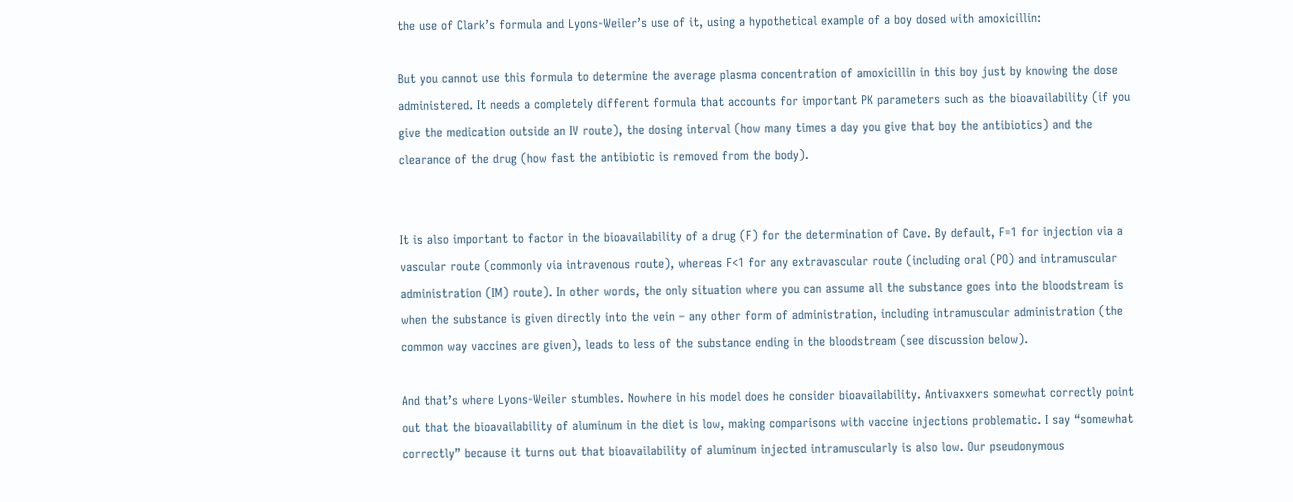the use of Clark’s formula and Lyons-Weiler’s use of it, using a hypothetical example of a boy dosed with amoxicillin:

But you cannot use this formula to determine the average plasma concentration of amoxicillin in this boy just by knowing the dose administered. It needs a completely different formula that accounts for important PK parameters such as the bioavailability (if you give the medication outside an IV route), the dosing interval (how many times a day you give that boy the antibiotics) and the clearance of the drug (how fast the antibiotic is removed from the body).


It is also important to factor in the bioavailability of a drug (F) for the determination of Cave. By default, F=1 for injection via a vascular route (commonly via intravenous route), whereas F<1 for any extravascular route (including oral (PO) and intramuscular administration (IM) route). In other words, the only situation where you can assume all the substance goes into the bloodstream is when the substance is given directly into the vein – any other form of administration, including intramuscular administration (the common way vaccines are given), leads to less of the substance ending in the bloodstream (see discussion below).

And that’s where Lyons-Weiler stumbles. Nowhere in his model does he consider bioavailability. Antivaxxers somewhat correctly point out that the bioavailability of aluminum in the diet is low, making comparisons with vaccine injections problematic. I say “somewhat correctly” because it turns out that bioavailability of aluminum injected intramuscularly is also low. Our pseudonymous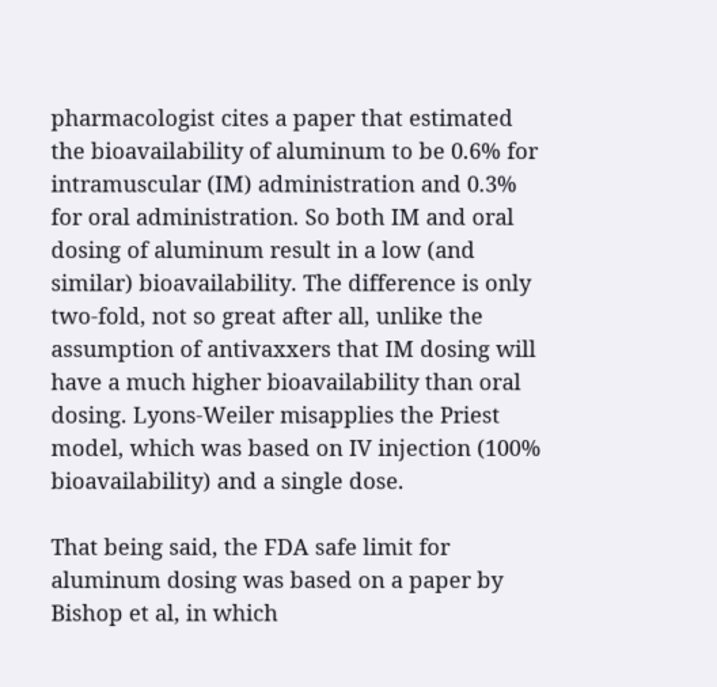pharmacologist cites a paper that estimated the bioavailability of aluminum to be 0.6% for intramuscular (IM) administration and 0.3% for oral administration. So both IM and oral dosing of aluminum result in a low (and similar) bioavailability. The difference is only two-fold, not so great after all, unlike the assumption of antivaxxers that IM dosing will have a much higher bioavailability than oral dosing. Lyons-Weiler misapplies the Priest model, which was based on IV injection (100% bioavailability) and a single dose.

That being said, the FDA safe limit for aluminum dosing was based on a paper by Bishop et al, in which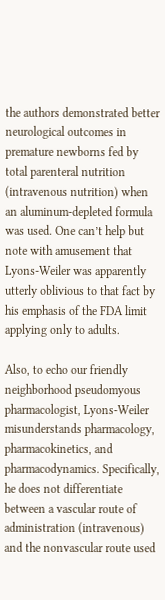the authors demonstrated better neurological outcomes in premature newborns fed by total parenteral nutrition (intravenous nutrition) when an aluminum-depleted formula was used. One can’t help but note with amusement that Lyons-Weiler was apparently utterly oblivious to that fact by his emphasis of the FDA limit applying only to adults.

Also, to echo our friendly neighborhood pseudomyous pharmacologist, Lyons-Weiler misunderstands pharmacology, pharmacokinetics, and pharmacodynamics. Specifically, he does not differentiate between a vascular route of administration (intravenous) and the nonvascular route used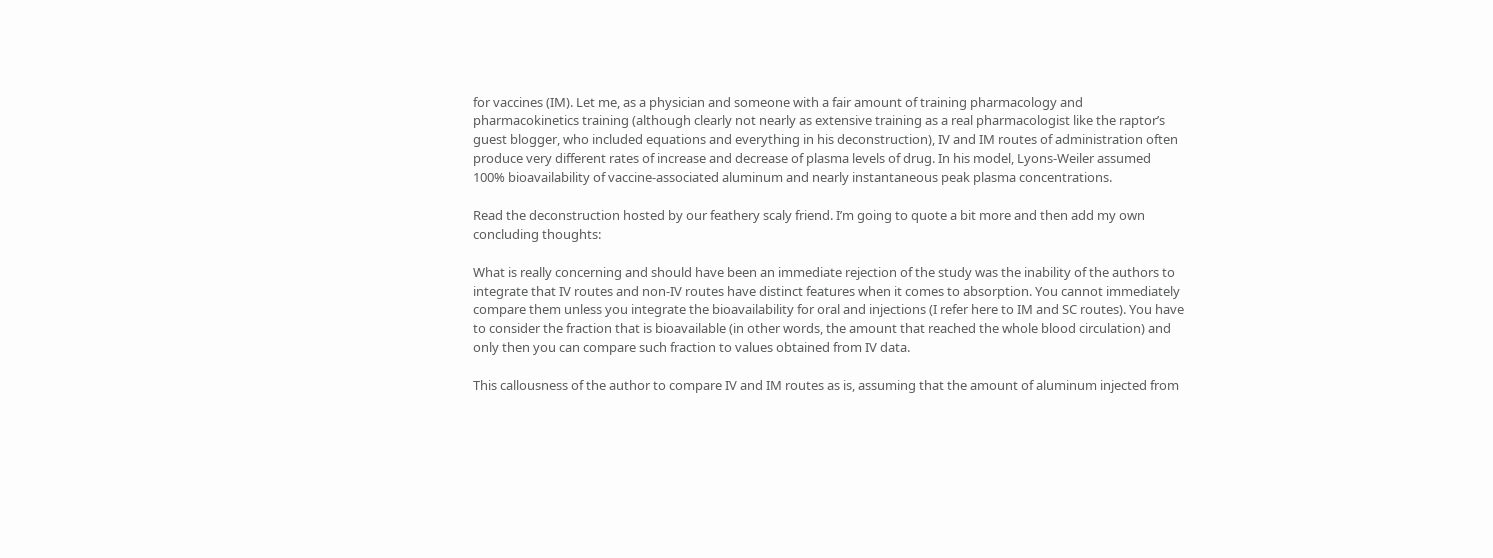for vaccines (IM). Let me, as a physician and someone with a fair amount of training pharmacology and pharmacokinetics training (although clearly not nearly as extensive training as a real pharmacologist like the raptor’s guest blogger, who included equations and everything in his deconstruction), IV and IM routes of administration often produce very different rates of increase and decrease of plasma levels of drug. In his model, Lyons-Weiler assumed 100% bioavailability of vaccine-associated aluminum and nearly instantaneous peak plasma concentrations.

Read the deconstruction hosted by our feathery scaly friend. I’m going to quote a bit more and then add my own concluding thoughts:

What is really concerning and should have been an immediate rejection of the study was the inability of the authors to integrate that IV routes and non-IV routes have distinct features when it comes to absorption. You cannot immediately compare them unless you integrate the bioavailability for oral and injections (I refer here to IM and SC routes). You have to consider the fraction that is bioavailable (in other words, the amount that reached the whole blood circulation) and only then you can compare such fraction to values obtained from IV data.

This callousness of the author to compare IV and IM routes as is, assuming that the amount of aluminum injected from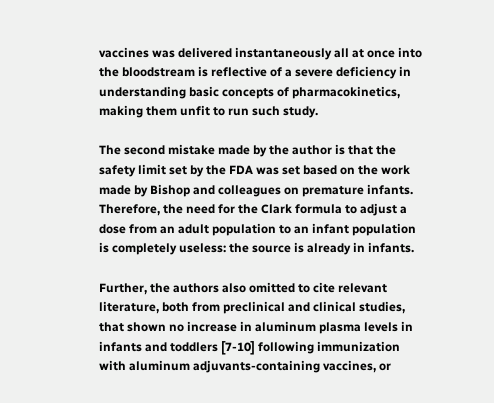vaccines was delivered instantaneously all at once into the bloodstream is reflective of a severe deficiency in understanding basic concepts of pharmacokinetics, making them unfit to run such study.

The second mistake made by the author is that the safety limit set by the FDA was set based on the work made by Bishop and colleagues on premature infants. Therefore, the need for the Clark formula to adjust a dose from an adult population to an infant population is completely useless: the source is already in infants.

Further, the authors also omitted to cite relevant literature, both from preclinical and clinical studies, that shown no increase in aluminum plasma levels in infants and toddlers [7-10] following immunization with aluminum adjuvants-containing vaccines, or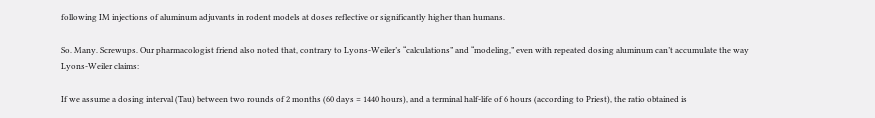following IM injections of aluminum adjuvants in rodent models at doses reflective or significantly higher than humans.

So. Many. Screwups. Our pharmacologist friend also noted that, contrary to Lyons-Weiler’s “calculations” and “modeling,” even with repeated dosing aluminum can’t accumulate the way Lyons-Weiler claims:

If we assume a dosing interval (Tau) between two rounds of 2 months (60 days = 1440 hours), and a terminal half-life of 6 hours (according to Priest), the ratio obtained is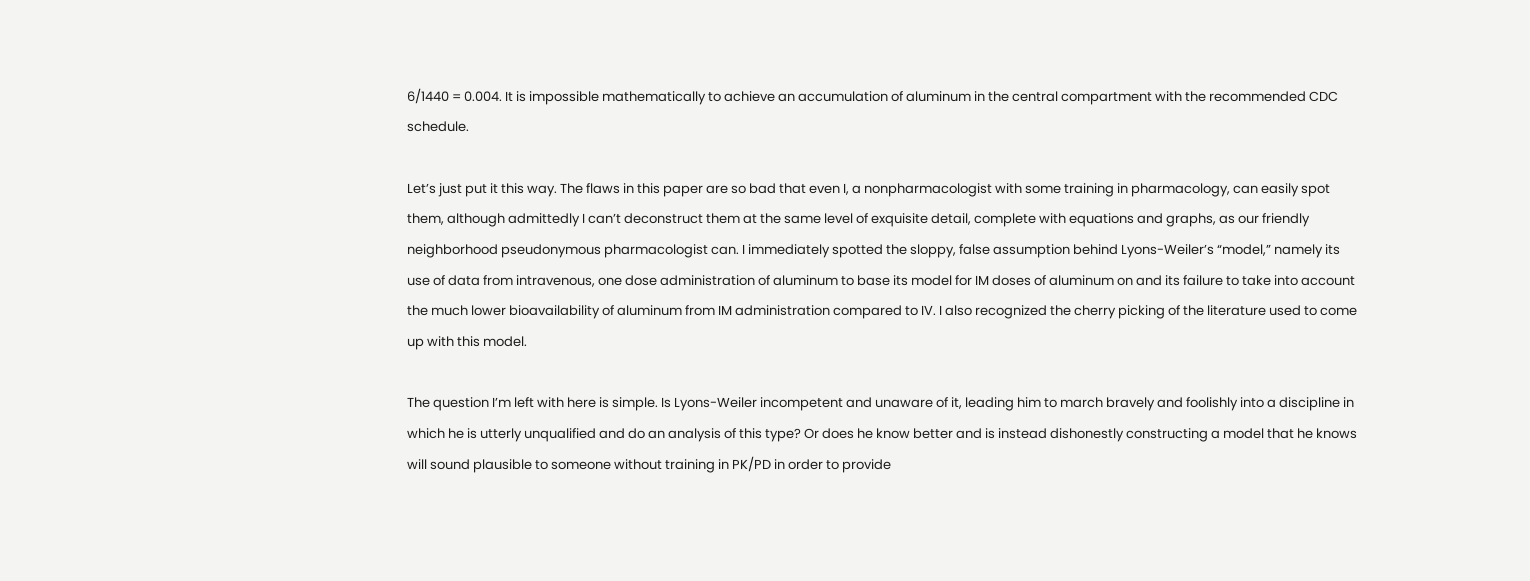6/1440 = 0.004. It is impossible mathematically to achieve an accumulation of aluminum in the central compartment with the recommended CDC schedule.

Let’s just put it this way. The flaws in this paper are so bad that even I, a nonpharmacologist with some training in pharmacology, can easily spot them, although admittedly I can’t deconstruct them at the same level of exquisite detail, complete with equations and graphs, as our friendly neighborhood pseudonymous pharmacologist can. I immediately spotted the sloppy, false assumption behind Lyons-Weiler’s “model,” namely its use of data from intravenous, one dose administration of aluminum to base its model for IM doses of aluminum on and its failure to take into account the much lower bioavailability of aluminum from IM administration compared to IV. I also recognized the cherry picking of the literature used to come up with this model.

The question I’m left with here is simple. Is Lyons-Weiler incompetent and unaware of it, leading him to march bravely and foolishly into a discipline in which he is utterly unqualified and do an analysis of this type? Or does he know better and is instead dishonestly constructing a model that he knows will sound plausible to someone without training in PK/PD in order to provide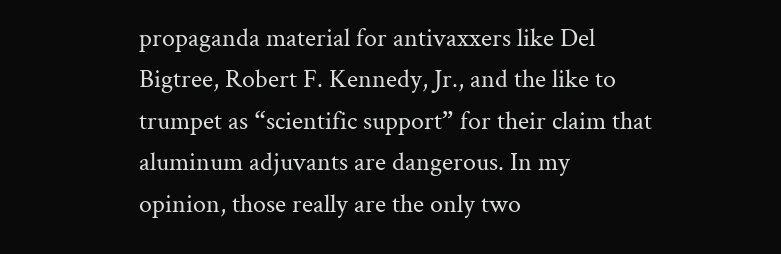propaganda material for antivaxxers like Del Bigtree, Robert F. Kennedy, Jr., and the like to trumpet as “scientific support” for their claim that aluminum adjuvants are dangerous. In my opinion, those really are the only two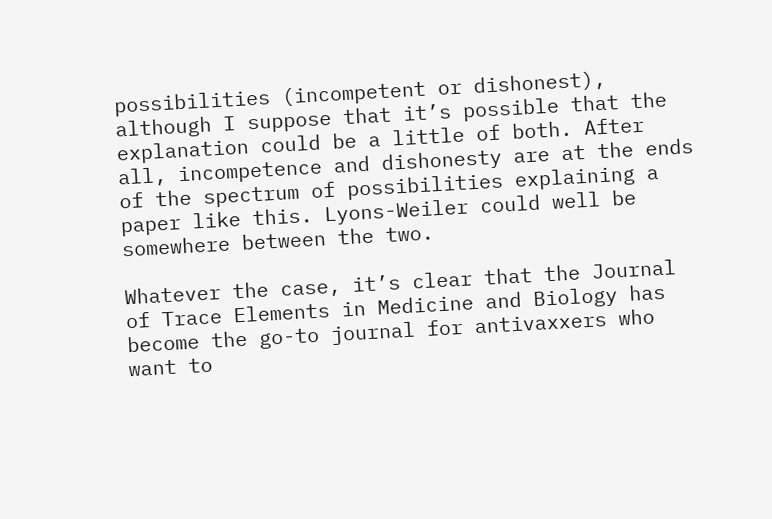possibilities (incompetent or dishonest), although I suppose that it’s possible that the explanation could be a little of both. After all, incompetence and dishonesty are at the ends of the spectrum of possibilities explaining a paper like this. Lyons-Weiler could well be somewhere between the two.

Whatever the case, it’s clear that the Journal of Trace Elements in Medicine and Biology has become the go-to journal for antivaxxers who want to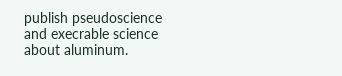publish pseudoscience and execrable science about aluminum.